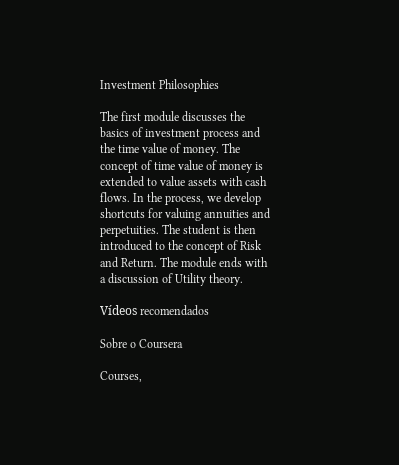Investment Philosophies

The first module discusses the basics of investment process and the time value of money. The concept of time value of money is extended to value assets with cash flows. In the process, we develop shortcuts for valuing annuities and perpetuities. The student is then introduced to the concept of Risk and Return. The module ends with a discussion of Utility theory.

Vídeos recomendados

Sobre o Coursera

Courses,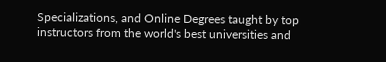Specializations, and Online Degrees taught by top instructors from the world's best universities and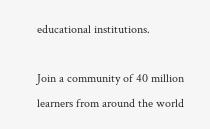educational institutions.

Join a community of 40 million learners from around the world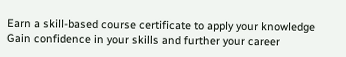Earn a skill-based course certificate to apply your knowledge
Gain confidence in your skills and further your career